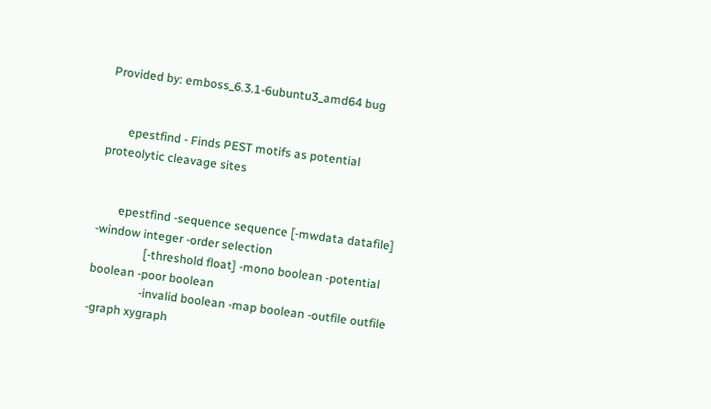Provided by: emboss_6.3.1-6ubuntu3_amd64 bug


       epestfind - Finds PEST motifs as potential proteolytic cleavage sites


       epestfind -sequence sequence [-mwdata datafile] -window integer -order selection
                 [-threshold float] -mono boolean -potential boolean -poor boolean
                 -invalid boolean -map boolean -outfile outfile -graph xygraph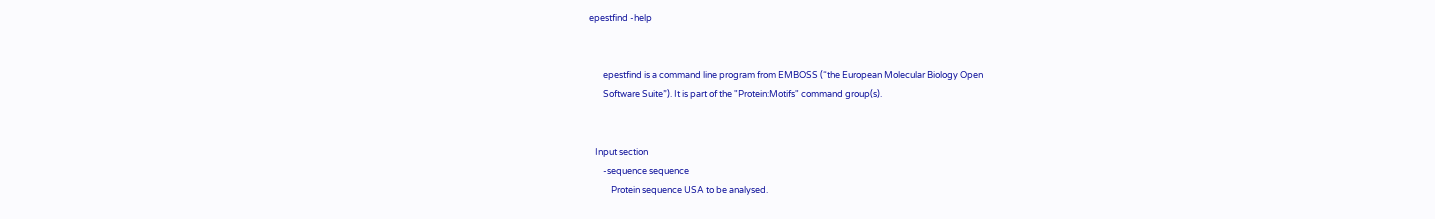epestfind -help


       epestfind is a command line program from EMBOSS (“the European Molecular Biology Open
       Software Suite”). It is part of the "Protein:Motifs" command group(s).


   Input section
       -sequence sequence
           Protein sequence USA to be analysed.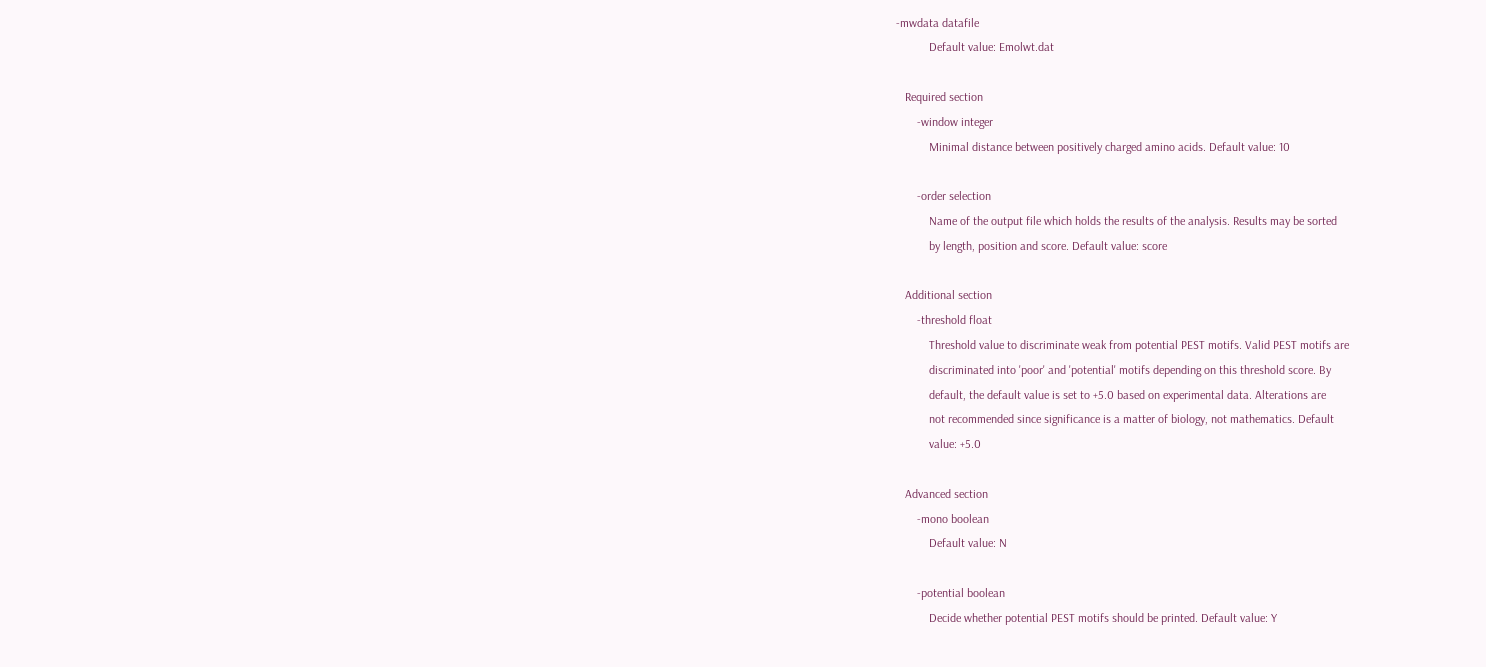-mwdata datafile
           Default value: Emolwt.dat

   Required section
       -window integer
           Minimal distance between positively charged amino acids. Default value: 10

       -order selection
           Name of the output file which holds the results of the analysis. Results may be sorted
           by length, position and score. Default value: score

   Additional section
       -threshold float
           Threshold value to discriminate weak from potential PEST motifs. Valid PEST motifs are
           discriminated into 'poor' and 'potential' motifs depending on this threshold score. By
           default, the default value is set to +5.0 based on experimental data. Alterations are
           not recommended since significance is a matter of biology, not mathematics. Default
           value: +5.0

   Advanced section
       -mono boolean
           Default value: N

       -potential boolean
           Decide whether potential PEST motifs should be printed. Default value: Y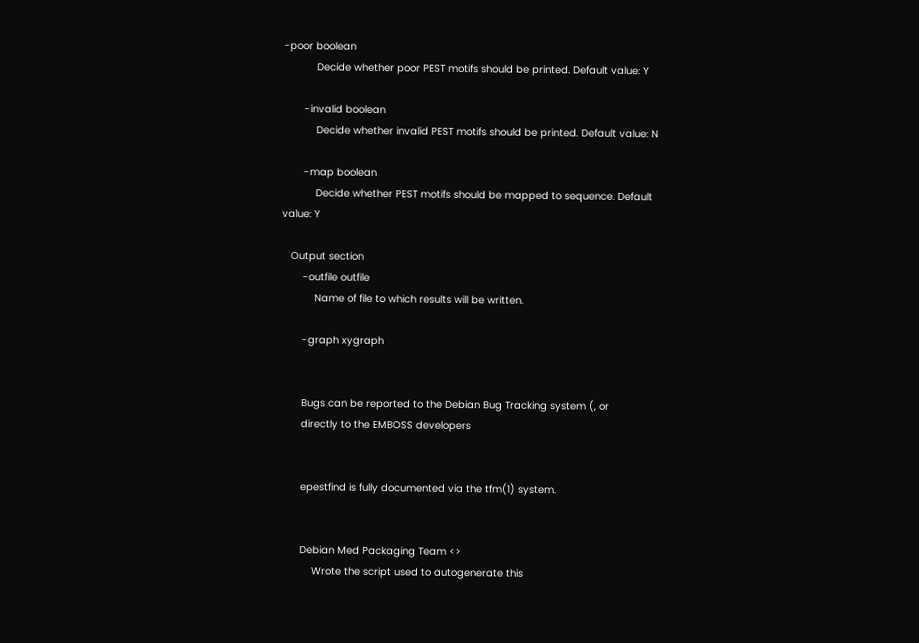-poor boolean
           Decide whether poor PEST motifs should be printed. Default value: Y

       -invalid boolean
           Decide whether invalid PEST motifs should be printed. Default value: N

       -map boolean
           Decide whether PEST motifs should be mapped to sequence. Default value: Y

   Output section
       -outfile outfile
           Name of file to which results will be written.

       -graph xygraph


       Bugs can be reported to the Debian Bug Tracking system (, or
       directly to the EMBOSS developers


       epestfind is fully documented via the tfm(1) system.


       Debian Med Packaging Team <>
           Wrote the script used to autogenerate this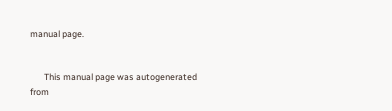manual page.


       This manual page was autogenerated from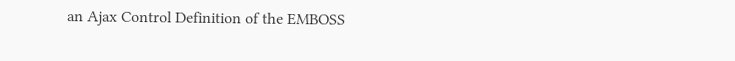an Ajax Control Definition of the EMBOSS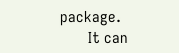package.
       It can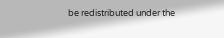be redistributed under the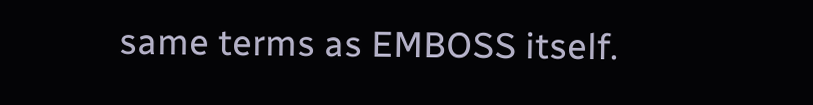same terms as EMBOSS itself.